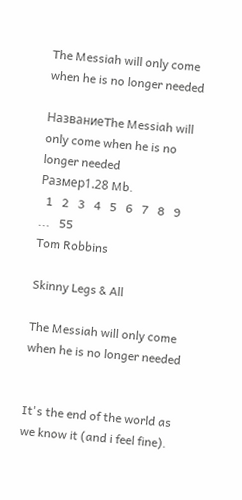The Messiah will only come when he is no longer needed

НазваниеThe Messiah will only come when he is no longer needed
Размер1.28 Mb.
  1   2   3   4   5   6   7   8   9   ...   55
Tom Robbins

Skinny Legs & All

The Messiah will only come when he is no longer needed


It's the end of the world as we know it (and i feel fine).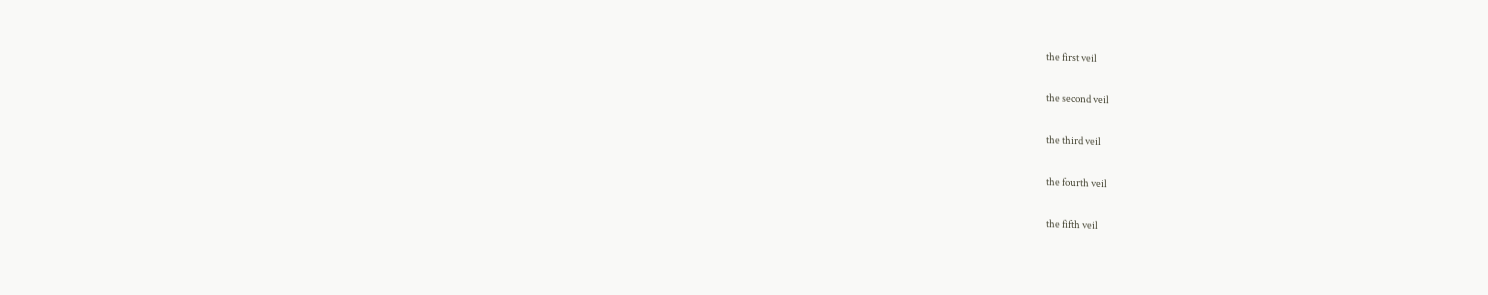the first veil

the second veil

the third veil

the fourth veil

the fifth veil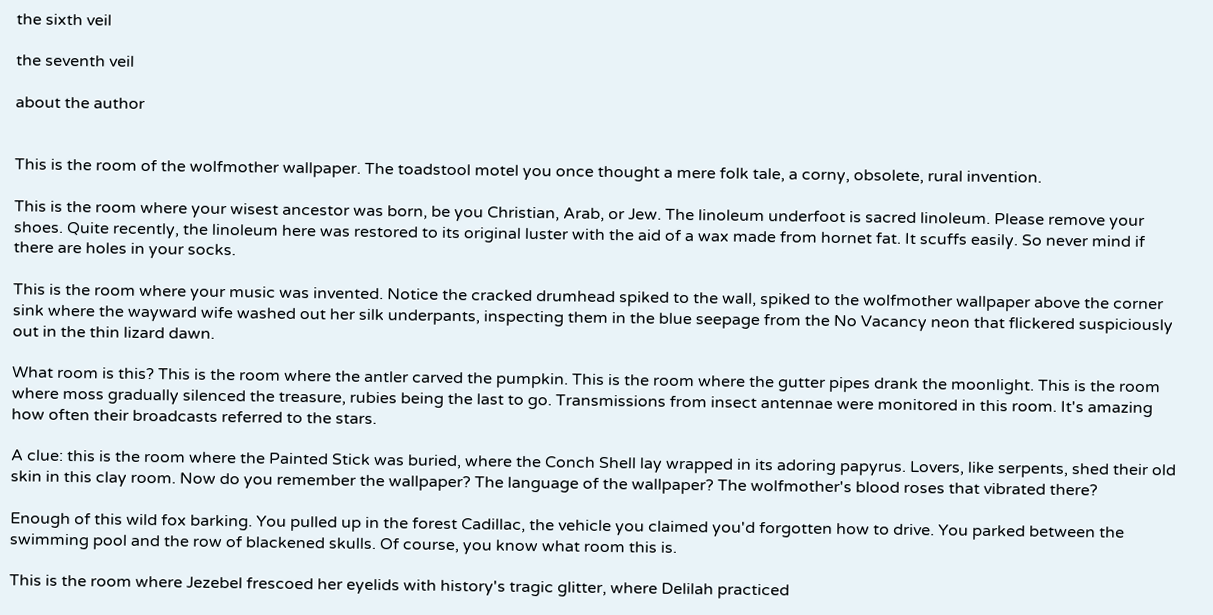the sixth veil

the seventh veil

about the author


This is the room of the wolfmother wallpaper. The toadstool motel you once thought a mere folk tale, a corny, obsolete, rural invention.

This is the room where your wisest ancestor was born, be you Christian, Arab, or Jew. The linoleum underfoot is sacred linoleum. Please remove your shoes. Quite recently, the linoleum here was restored to its original luster with the aid of a wax made from hornet fat. It scuffs easily. So never mind if there are holes in your socks.

This is the room where your music was invented. Notice the cracked drumhead spiked to the wall, spiked to the wolfmother wallpaper above the corner sink where the wayward wife washed out her silk underpants, inspecting them in the blue seepage from the No Vacancy neon that flickered suspiciously out in the thin lizard dawn.

What room is this? This is the room where the antler carved the pumpkin. This is the room where the gutter pipes drank the moonlight. This is the room where moss gradually silenced the treasure, rubies being the last to go. Transmissions from insect antennae were monitored in this room. It's amazing how often their broadcasts referred to the stars.

A clue: this is the room where the Painted Stick was buried, where the Conch Shell lay wrapped in its adoring papyrus. Lovers, like serpents, shed their old skin in this clay room. Now do you remember the wallpaper? The language of the wallpaper? The wolfmother's blood roses that vibrated there?

Enough of this wild fox barking. You pulled up in the forest Cadillac, the vehicle you claimed you'd forgotten how to drive. You parked between the swimming pool and the row of blackened skulls. Of course, you know what room this is.

This is the room where Jezebel frescoed her eyelids with history's tragic glitter, where Delilah practiced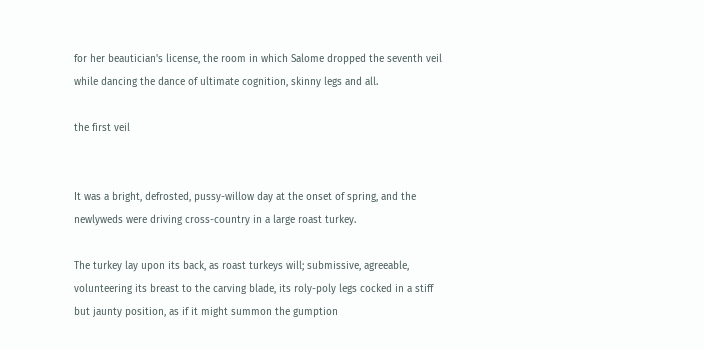for her beautician's license, the room in which Salome dropped the seventh veil while dancing the dance of ultimate cognition, skinny legs and all.

the first veil


It was a bright, defrosted, pussy-willow day at the onset of spring, and the newlyweds were driving cross-country in a large roast turkey.

The turkey lay upon its back, as roast turkeys will; submissive, agreeable, volunteering its breast to the carving blade, its roly-poly legs cocked in a stiff but jaunty position, as if it might summon the gumption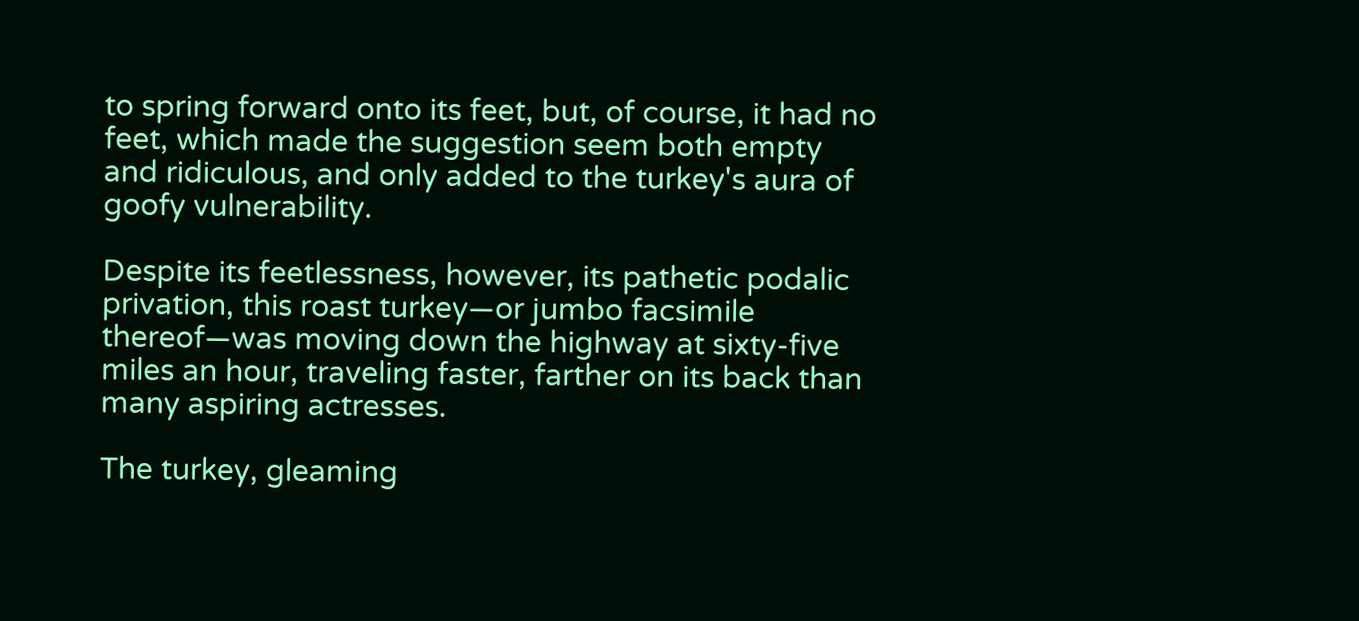to spring forward onto its feet, but, of course, it had no feet, which made the suggestion seem both empty and ridiculous, and only added to the turkey's aura of goofy vulnerability.

Despite its feetlessness, however, its pathetic podalic privation, this roast turkey—or jumbo facsimile thereof—was moving down the highway at sixty-five miles an hour, traveling faster, farther on its back than many aspiring actresses.

The turkey, gleaming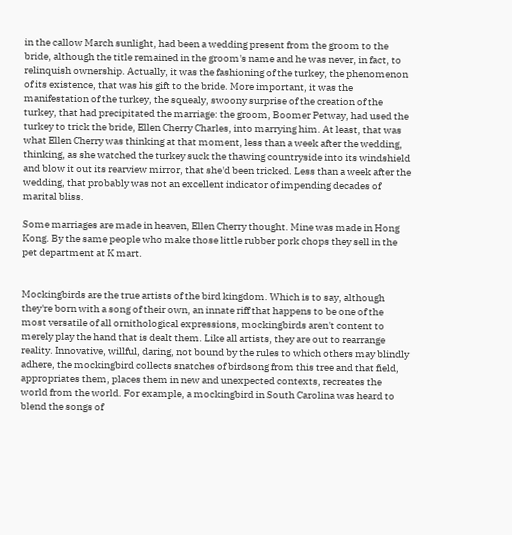in the callow March sunlight, had been a wedding present from the groom to the bride, although the title remained in the groom's name and he was never, in fact, to relinquish ownership. Actually, it was the fashioning of the turkey, the phenomenon of its existence, that was his gift to the bride. More important, it was the manifestation of the turkey, the squealy, swoony surprise of the creation of the turkey, that had precipitated the marriage: the groom, Boomer Petway, had used the turkey to trick the bride, Ellen Cherry Charles, into marrying him. At least, that was what Ellen Cherry was thinking at that moment, less than a week after the wedding, thinking, as she watched the turkey suck the thawing countryside into its windshield and blow it out its rearview mirror, that she'd been tricked. Less than a week after the wedding, that probably was not an excellent indicator of impending decades of marital bliss.

Some marriages are made in heaven, Ellen Cherry thought. Mine was made in Hong Kong. By the same people who make those little rubber pork chops they sell in the pet department at K mart.


Mockingbirds are the true artists of the bird kingdom. Which is to say, although they're born with a song of their own, an innate riff that happens to be one of the most versatile of all ornithological expressions, mockingbirds aren't content to merely play the hand that is dealt them. Like all artists, they are out to rearrange reality. Innovative, willful, daring, not bound by the rules to which others may blindly adhere, the mockingbird collects snatches of birdsong from this tree and that field, appropriates them, places them in new and unexpected contexts, recreates the world from the world. For example, a mockingbird in South Carolina was heard to blend the songs of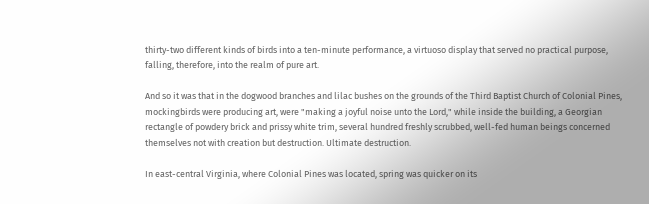thirty-two different kinds of birds into a ten-minute performance, a virtuoso display that served no practical purpose, falling, therefore, into the realm of pure art.

And so it was that in the dogwood branches and lilac bushes on the grounds of the Third Baptist Church of Colonial Pines, mockingbirds were producing art, were "making a joyful noise unto the Lord," while inside the building, a Georgian rectangle of powdery brick and prissy white trim, several hundred freshly scrubbed, well-fed human beings concerned themselves not with creation but destruction. Ultimate destruction.

In east-central Virginia, where Colonial Pines was located, spring was quicker on its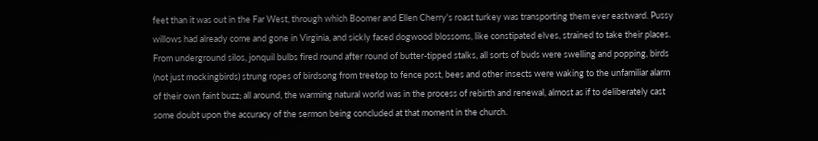feet than it was out in the Far West, through which Boomer and Ellen Cherry's roast turkey was transporting them ever eastward. Pussy willows had already come and gone in Virginia, and sickly faced dogwood blossoms, like constipated elves, strained to take their places. From underground silos, jonquil bulbs fired round after round of butter-tipped stalks, all sorts of buds were swelling and popping, birds (not just mockingbirds) strung ropes of birdsong from treetop to fence post, bees and other insects were waking to the unfamiliar alarm of their own faint buzz; all around, the warming natural world was in the process of rebirth and renewal, almost as if to deliberately cast some doubt upon the accuracy of the sermon being concluded at that moment in the church.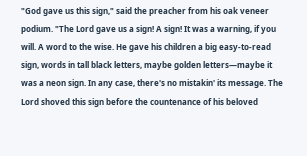"God gave us this sign," said the preacher from his oak veneer podium. "The Lord gave us a sign! A sign! It was a warning, if you will. A word to the wise. He gave his children a big easy-to-read sign, words in tall black letters, maybe golden letters—maybe it was a neon sign. In any case, there's no mistakin' its message. The Lord shoved this sign before the countenance of his beloved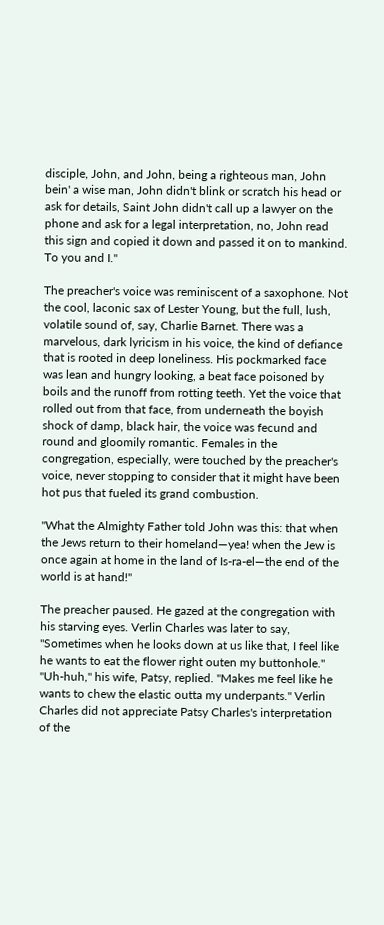disciple, John, and John, being a righteous man, John bein' a wise man, John didn't blink or scratch his head or ask for details, Saint John didn't call up a lawyer on the phone and ask for a legal interpretation, no, John read this sign and copied it down and passed it on to mankind. To you and I."

The preacher's voice was reminiscent of a saxophone. Not the cool, laconic sax of Lester Young, but the full, lush, volatile sound of, say, Charlie Barnet. There was a marvelous, dark lyricism in his voice, the kind of defiance that is rooted in deep loneliness. His pockmarked face was lean and hungry looking, a beat face poisoned by boils and the runoff from rotting teeth. Yet the voice that rolled out from that face, from underneath the boyish shock of damp, black hair, the voice was fecund and round and gloomily romantic. Females in the congregation, especially, were touched by the preacher's voice, never stopping to consider that it might have been hot pus that fueled its grand combustion.

"What the Almighty Father told John was this: that when the Jews return to their homeland—yea! when the Jew is once again at home in the land of Is-ra-el—the end of the world is at hand!"

The preacher paused. He gazed at the congregation with his starving eyes. Verlin Charles was later to say, "Sometimes when he looks down at us like that, I feel like he wants to eat the flower right outen my buttonhole." "Uh-huh," his wife, Patsy, replied. "Makes me feel like he wants to chew the elastic outta my underpants." Verlin Charles did not appreciate Patsy Charles's interpretation of the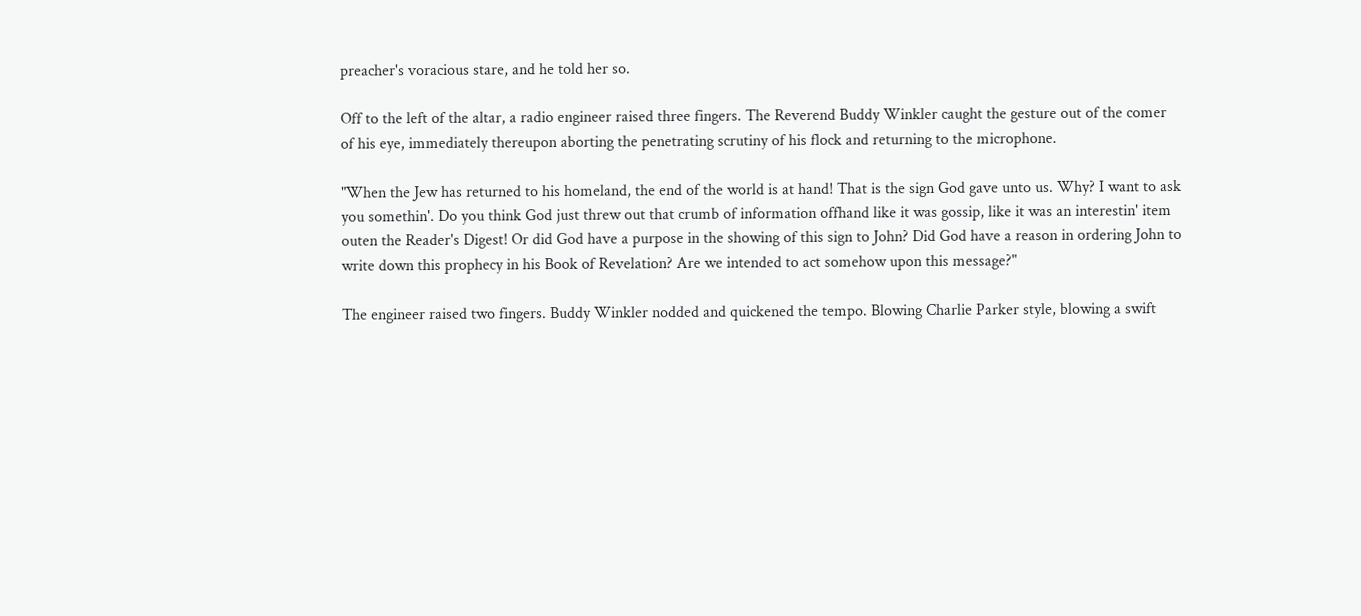preacher's voracious stare, and he told her so.

Off to the left of the altar, a radio engineer raised three fingers. The Reverend Buddy Winkler caught the gesture out of the comer of his eye, immediately thereupon aborting the penetrating scrutiny of his flock and returning to the microphone.

"When the Jew has returned to his homeland, the end of the world is at hand! That is the sign God gave unto us. Why? I want to ask you somethin'. Do you think God just threw out that crumb of information offhand like it was gossip, like it was an interestin' item outen the Reader's Digest! Or did God have a purpose in the showing of this sign to John? Did God have a reason in ordering John to write down this prophecy in his Book of Revelation? Are we intended to act somehow upon this message?"

The engineer raised two fingers. Buddy Winkler nodded and quickened the tempo. Blowing Charlie Parker style, blowing a swift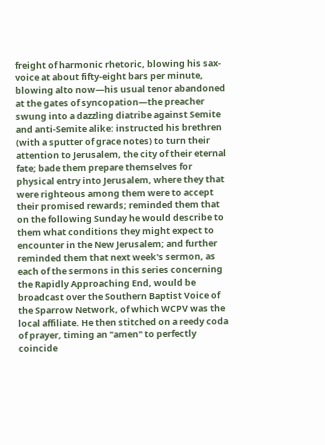freight of harmonic rhetoric, blowing his sax-voice at about fifty-eight bars per minute, blowing alto now—his usual tenor abandoned at the gates of syncopation—the preacher swung into a dazzling diatribe against Semite and anti-Semite alike: instructed his brethren (with a sputter of grace notes) to turn their attention to Jerusalem, the city of their eternal fate; bade them prepare themselves for physical entry into Jerusalem, where they that were righteous among them were to accept their promised rewards; reminded them that on the following Sunday he would describe to them what conditions they might expect to encounter in the New Jerusalem; and further reminded them that next week's sermon, as each of the sermons in this series concerning the Rapidly Approaching End, would be broadcast over the Southern Baptist Voice of the Sparrow Network, of which WCPV was the local affiliate. He then stitched on a reedy coda of prayer, timing an "amen" to perfectly coincide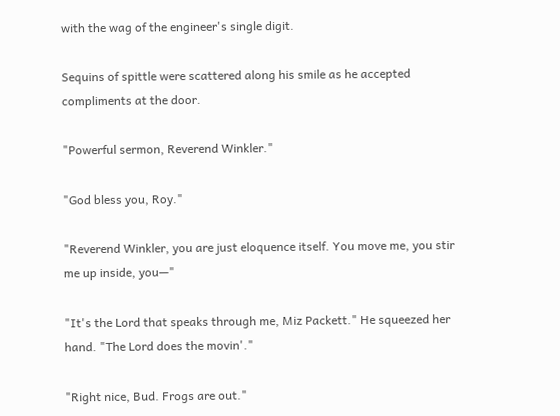with the wag of the engineer's single digit.

Sequins of spittle were scattered along his smile as he accepted compliments at the door.

"Powerful sermon, Reverend Winkler."

"God bless you, Roy."

"Reverend Winkler, you are just eloquence itself. You move me, you stir me up inside, you—"

"It's the Lord that speaks through me, Miz Packett." He squeezed her hand. "The Lord does the movin'."

"Right nice, Bud. Frogs are out."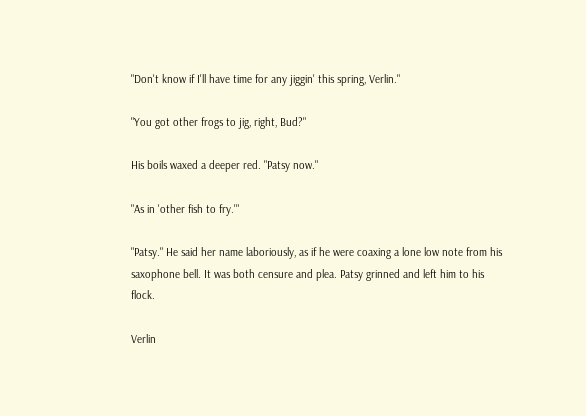"Don't know if I'll have time for any jiggin' this spring, Verlin."

"You got other frogs to jig, right, Bud?"

His boils waxed a deeper red. "Patsy now."

"As in 'other fish to fry.'"

"Patsy." He said her name laboriously, as if he were coaxing a lone low note from his saxophone bell. It was both censure and plea. Patsy grinned and left him to his flock.

Verlin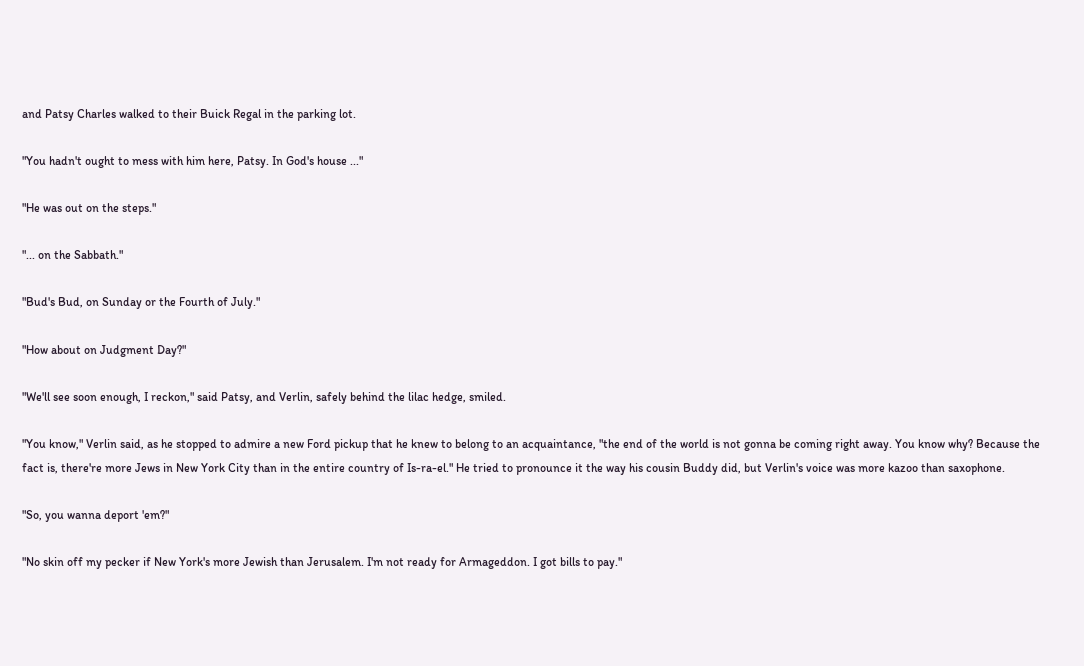and Patsy Charles walked to their Buick Regal in the parking lot.

"You hadn't ought to mess with him here, Patsy. In God's house ..."

"He was out on the steps."

"... on the Sabbath."

"Bud's Bud, on Sunday or the Fourth of July."

"How about on Judgment Day?"

"We'll see soon enough, I reckon," said Patsy, and Verlin, safely behind the lilac hedge, smiled.

"You know," Verlin said, as he stopped to admire a new Ford pickup that he knew to belong to an acquaintance, "the end of the world is not gonna be coming right away. You know why? Because the fact is, there're more Jews in New York City than in the entire country of Is-ra-el." He tried to pronounce it the way his cousin Buddy did, but Verlin's voice was more kazoo than saxophone.

"So, you wanna deport 'em?"

"No skin off my pecker if New York's more Jewish than Jerusalem. I'm not ready for Armageddon. I got bills to pay."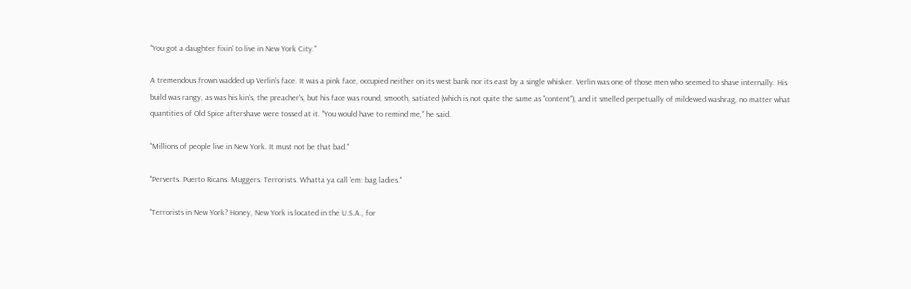"You got a daughter fixin' to live in New York City."

A tremendous frown wadded up Verlin's face. It was a pink face, occupied neither on its west bank nor its east by a single whisker. Verlin was one of those men who seemed to shave internally. His build was rangy, as was his kin's, the preacher's, but his face was round, smooth, satiated (which is not quite the same as "content"), and it smelled perpetually of mildewed washrag, no matter what quantities of Old Spice aftershave were tossed at it. "You would have to remind me," he said.

"Millions of people live in New York. It must not be that bad."

"Perverts. Puerto Ricans. Muggers. Terrorists. Whatta ya call 'em: bag ladies."

"Terrorists in New York? Honey, New York is located in the U.S.A., for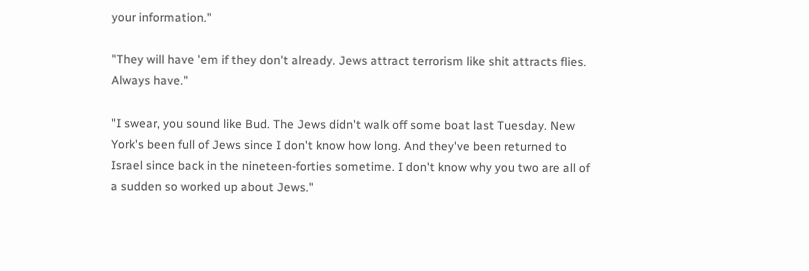your information."

"They will have 'em if they don't already. Jews attract terrorism like shit attracts flies. Always have."

"I swear, you sound like Bud. The Jews didn't walk off some boat last Tuesday. New York's been full of Jews since I don't know how long. And they've been returned to Israel since back in the nineteen-forties sometime. I don't know why you two are all of a sudden so worked up about Jews."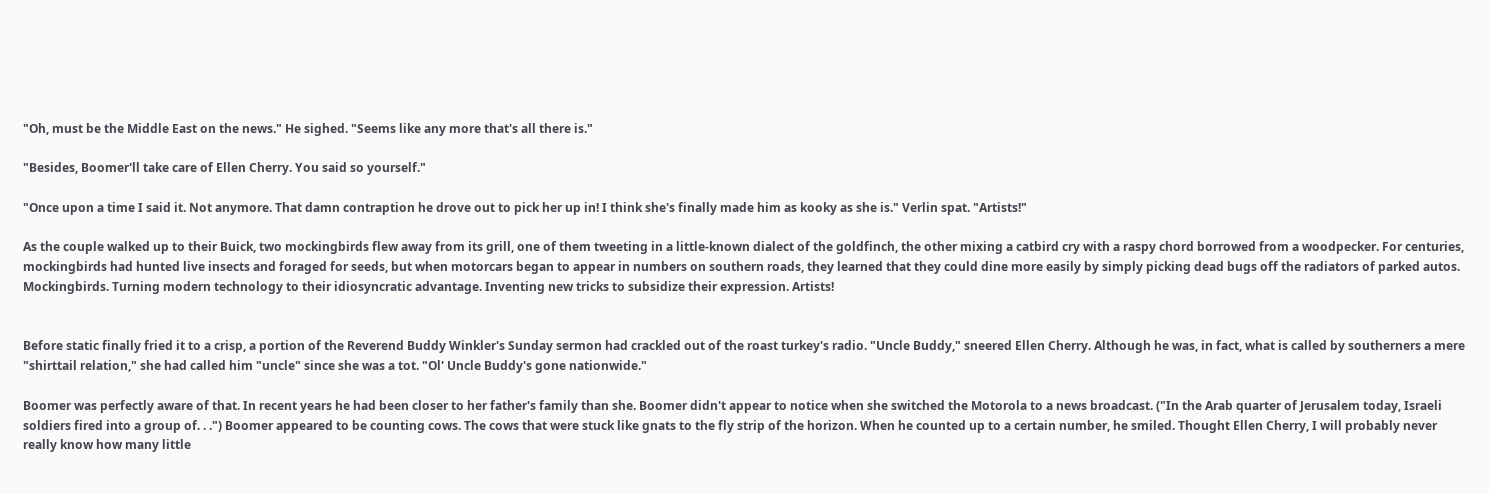"Oh, must be the Middle East on the news." He sighed. "Seems like any more that's all there is."

"Besides, Boomer'll take care of Ellen Cherry. You said so yourself."

"Once upon a time I said it. Not anymore. That damn contraption he drove out to pick her up in! I think she's finally made him as kooky as she is." Verlin spat. "Artists!"

As the couple walked up to their Buick, two mockingbirds flew away from its grill, one of them tweeting in a little-known dialect of the goldfinch, the other mixing a catbird cry with a raspy chord borrowed from a woodpecker. For centuries, mockingbirds had hunted live insects and foraged for seeds, but when motorcars began to appear in numbers on southern roads, they learned that they could dine more easily by simply picking dead bugs off the radiators of parked autos. Mockingbirds. Turning modern technology to their idiosyncratic advantage. Inventing new tricks to subsidize their expression. Artists!


Before static finally fried it to a crisp, a portion of the Reverend Buddy Winkler's Sunday sermon had crackled out of the roast turkey's radio. "Uncle Buddy," sneered Ellen Cherry. Although he was, in fact, what is called by southerners a mere "shirttail relation," she had called him "uncle" since she was a tot. "Ol' Uncle Buddy's gone nationwide."

Boomer was perfectly aware of that. In recent years he had been closer to her father's family than she. Boomer didn't appear to notice when she switched the Motorola to a news broadcast. ("In the Arab quarter of Jerusalem today, Israeli soldiers fired into a group of. . .") Boomer appeared to be counting cows. The cows that were stuck like gnats to the fly strip of the horizon. When he counted up to a certain number, he smiled. Thought Ellen Cherry, I will probably never really know how many little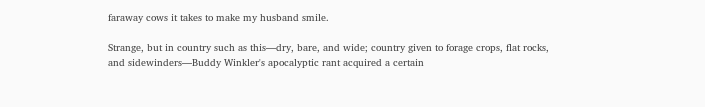faraway cows it takes to make my husband smile.

Strange, but in country such as this—dry, bare, and wide; country given to forage crops, flat rocks, and sidewinders—Buddy Winkler's apocalyptic rant acquired a certain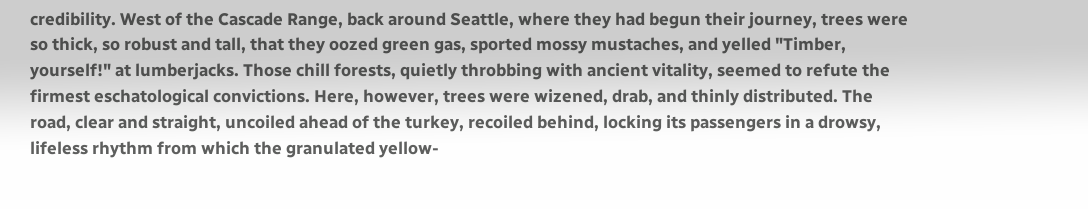credibility. West of the Cascade Range, back around Seattle, where they had begun their journey, trees were so thick, so robust and tall, that they oozed green gas, sported mossy mustaches, and yelled "Timber, yourself!" at lumberjacks. Those chill forests, quietly throbbing with ancient vitality, seemed to refute the firmest eschatological convictions. Here, however, trees were wizened, drab, and thinly distributed. The road, clear and straight, uncoiled ahead of the turkey, recoiled behind, locking its passengers in a drowsy, lifeless rhythm from which the granulated yellow-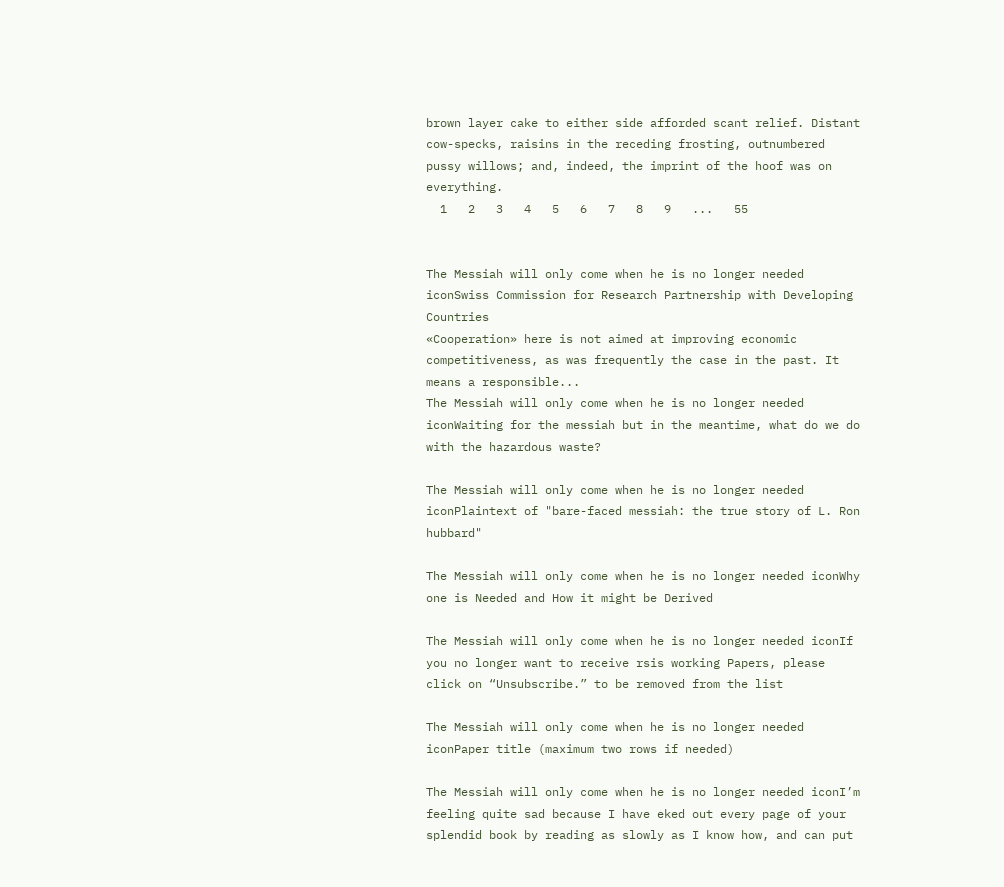brown layer cake to either side afforded scant relief. Distant cow-specks, raisins in the receding frosting, outnumbered pussy willows; and, indeed, the imprint of the hoof was on everything.
  1   2   3   4   5   6   7   8   9   ...   55


The Messiah will only come when he is no longer needed iconSwiss Commission for Research Partnership with Developing Countries
«Cooperation» here is not aimed at improving economic competitiveness, as was frequently the case in the past. It means a responsible...
The Messiah will only come when he is no longer needed iconWaiting for the messiah but in the meantime, what do we do with the hazardous waste?

The Messiah will only come when he is no longer needed iconPlaintext of "bare-faced messiah: the true story of L. Ron hubbard"

The Messiah will only come when he is no longer needed iconWhy one is Needed and How it might be Derived

The Messiah will only come when he is no longer needed iconIf you no longer want to receive rsis working Papers, please click on “Unsubscribe.” to be removed from the list

The Messiah will only come when he is no longer needed iconPaper title (maximum two rows if needed)

The Messiah will only come when he is no longer needed iconI’m feeling quite sad because I have eked out every page of your splendid book by reading as slowly as I know how, and can put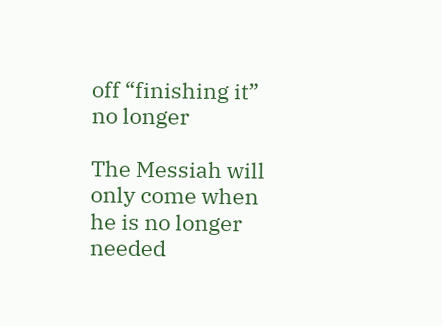off “finishing it” no longer

The Messiah will only come when he is no longer needed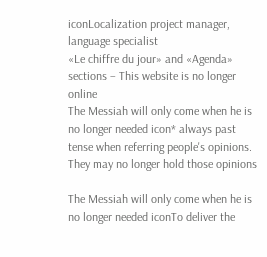iconLocalization project manager, language specialist
«Le chiffre du jour» and «Agenda» sections – This website is no longer online
The Messiah will only come when he is no longer needed icon* always past tense when referring people's opinions. They may no longer hold those opinions

The Messiah will only come when he is no longer needed iconTo deliver the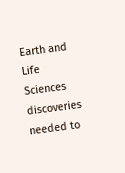Earth and Life Sciences discoveries needed to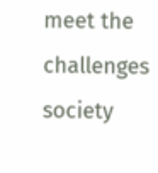meet the challenges society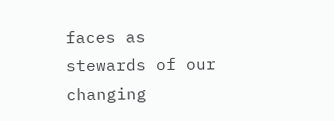faces as stewards of our changing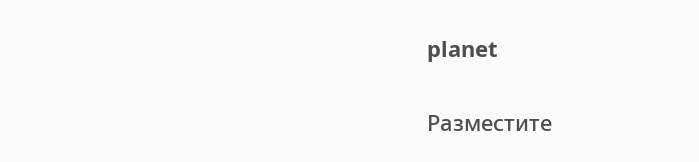planet

Разместите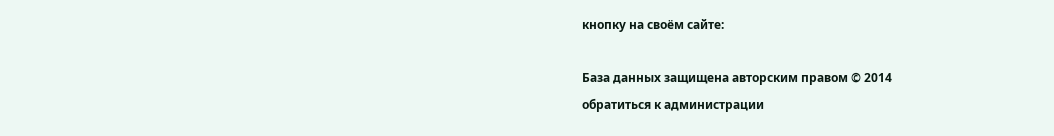кнопку на своём сайте:

База данных защищена авторским правом © 2014
обратиться к администрации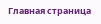Главная страница